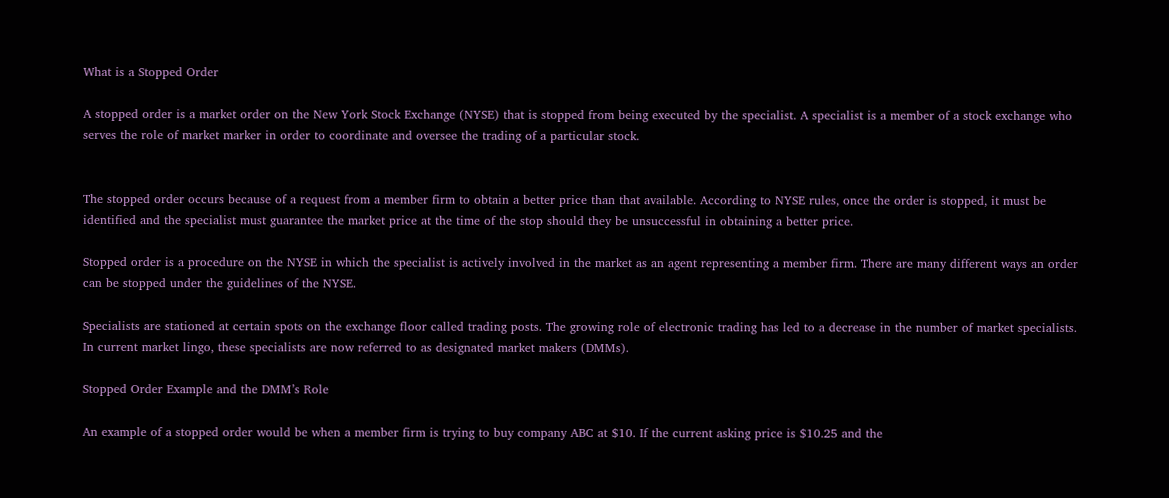What is a Stopped Order

A stopped order is a market order on the New York Stock Exchange (NYSE) that is stopped from being executed by the specialist. A specialist is a member of a stock exchange who serves the role of market marker in order to coordinate and oversee the trading of a particular stock.


The stopped order occurs because of a request from a member firm to obtain a better price than that available. According to NYSE rules, once the order is stopped, it must be identified and the specialist must guarantee the market price at the time of the stop should they be unsuccessful in obtaining a better price.

Stopped order is a procedure on the NYSE in which the specialist is actively involved in the market as an agent representing a member firm. There are many different ways an order can be stopped under the guidelines of the NYSE.

Specialists are stationed at certain spots on the exchange floor called trading posts. The growing role of electronic trading has led to a decrease in the number of market specialists. In current market lingo, these specialists are now referred to as designated market makers (DMMs).

Stopped Order Example and the DMM’s Role

An example of a stopped order would be when a member firm is trying to buy company ABC at $10. If the current asking price is $10.25 and the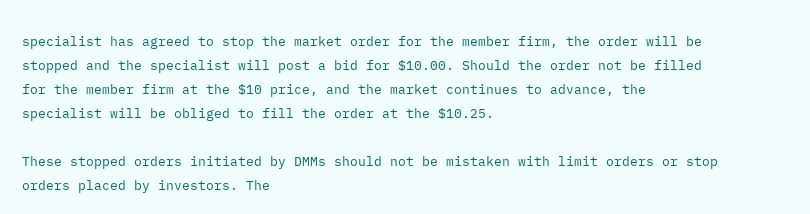specialist has agreed to stop the market order for the member firm, the order will be stopped and the specialist will post a bid for $10.00. Should the order not be filled for the member firm at the $10 price, and the market continues to advance, the specialist will be obliged to fill the order at the $10.25.

These stopped orders initiated by DMMs should not be mistaken with limit orders or stop orders placed by investors. The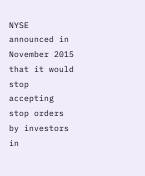NYSE announced in November 2015 that it would stop accepting stop orders by investors in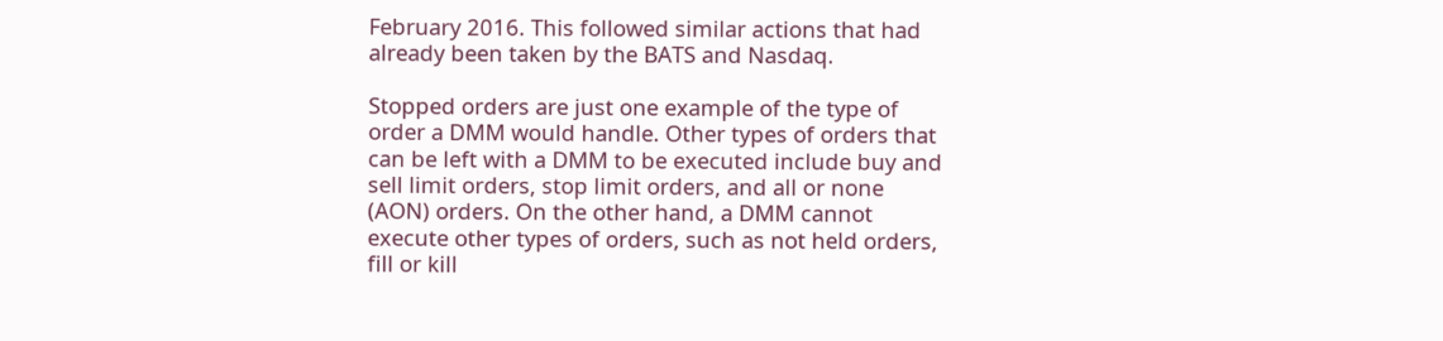February 2016. This followed similar actions that had already been taken by the BATS and Nasdaq.

Stopped orders are just one example of the type of order a DMM would handle. Other types of orders that can be left with a DMM to be executed include buy and sell limit orders, stop limit orders, and all or none (AON) orders. On the other hand, a DMM cannot execute other types of orders, such as not held orders, fill or kill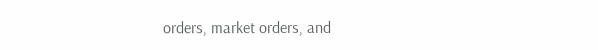orders, market orders, and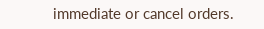immediate or cancel orders.